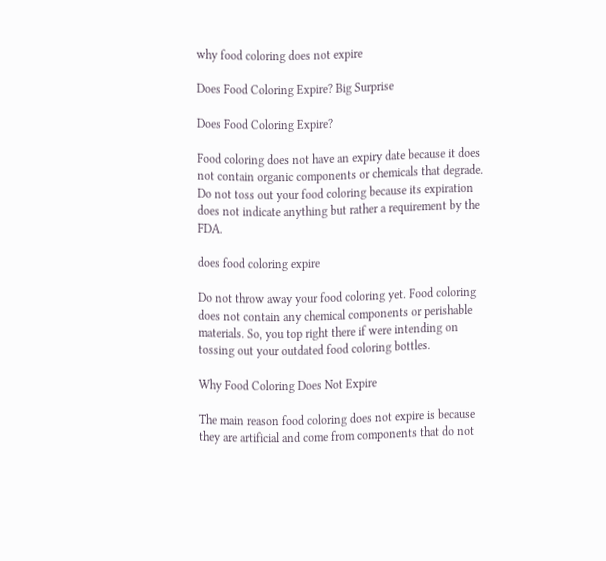why food coloring does not expire

Does Food Coloring Expire? Big Surprise

Does Food Coloring Expire?

Food coloring does not have an expiry date because it does not contain organic components or chemicals that degrade. Do not toss out your food coloring because its expiration does not indicate anything but rather a requirement by the FDA.

does food coloring expire

Do not throw away your food coloring yet. Food coloring does not contain any chemical components or perishable materials. So, you top right there if were intending on tossing out your outdated food coloring bottles.

Why Food Coloring Does Not Expire

The main reason food coloring does not expire is because they are artificial and come from components that do not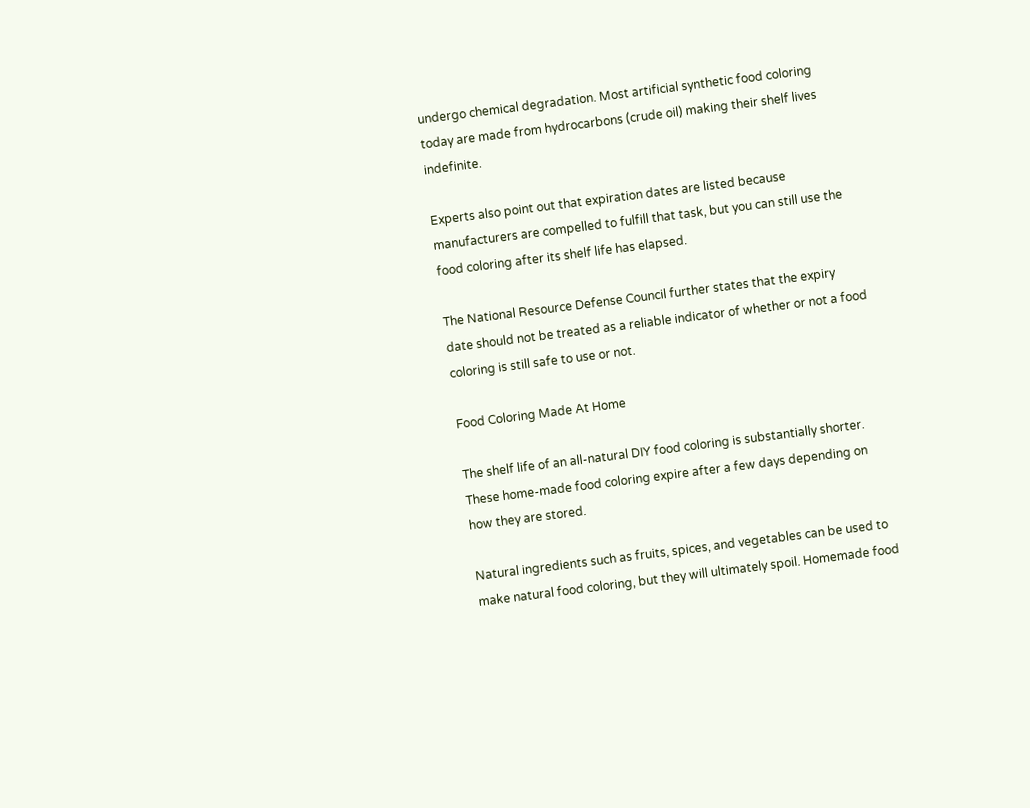undergo chemical degradation. Most artificial synthetic food coloring today are made from hydrocarbons (crude oil) making their shelf lives indefinite.

Experts also point out that expiration dates are listed because manufacturers are compelled to fulfill that task, but you can still use the food coloring after its shelf life has elapsed.

The National Resource Defense Council further states that the expiry date should not be treated as a reliable indicator of whether or not a food coloring is still safe to use or not.

Food Coloring Made At Home

The shelf life of an all-natural DIY food coloring is substantially shorter. These home-made food coloring expire after a few days depending on how they are stored.

Natural ingredients such as fruits, spices, and vegetables can be used to make natural food coloring, but they will ultimately spoil. Homemade food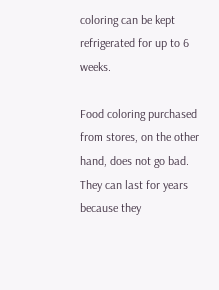coloring can be kept refrigerated for up to 6 weeks.

Food coloring purchased from stores, on the other hand, does not go bad. They can last for years because they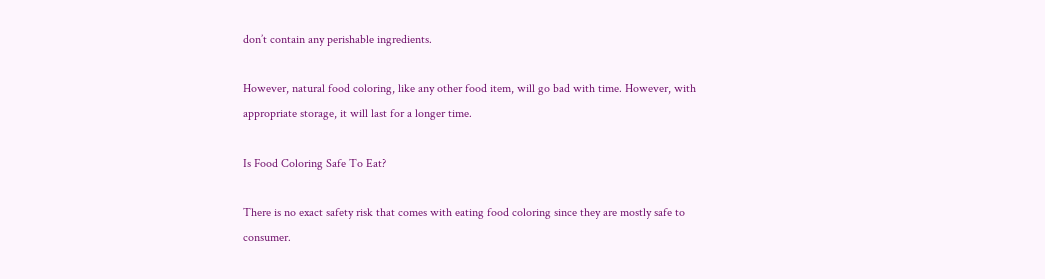don’t contain any perishable ingredients.

However, natural food coloring, like any other food item, will go bad with time. However, with appropriate storage, it will last for a longer time.

Is Food Coloring Safe To Eat?

There is no exact safety risk that comes with eating food coloring since they are mostly safe to consumer.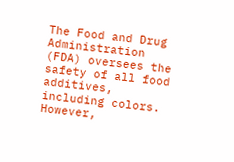The Food and Drug Administration (FDA) oversees the safety of all food additives, including colors. However,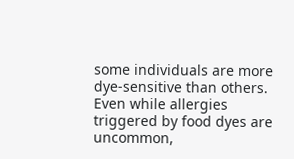some individuals are more dye-sensitive than others. Even while allergies triggered by food dyes are uncommon,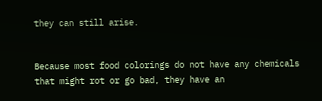they can still arise.


Because most food colorings do not have any chemicals that might rot or go bad, they have an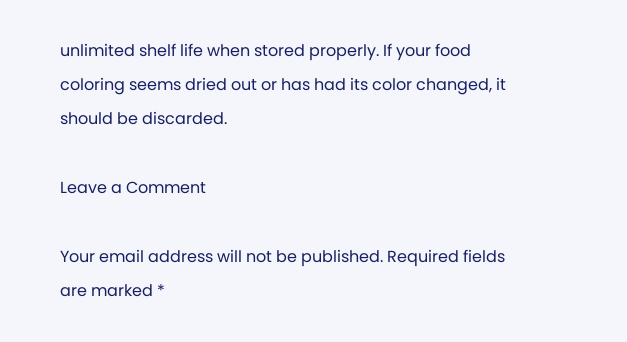unlimited shelf life when stored properly. If your food coloring seems dried out or has had its color changed, it should be discarded.

Leave a Comment

Your email address will not be published. Required fields are marked *